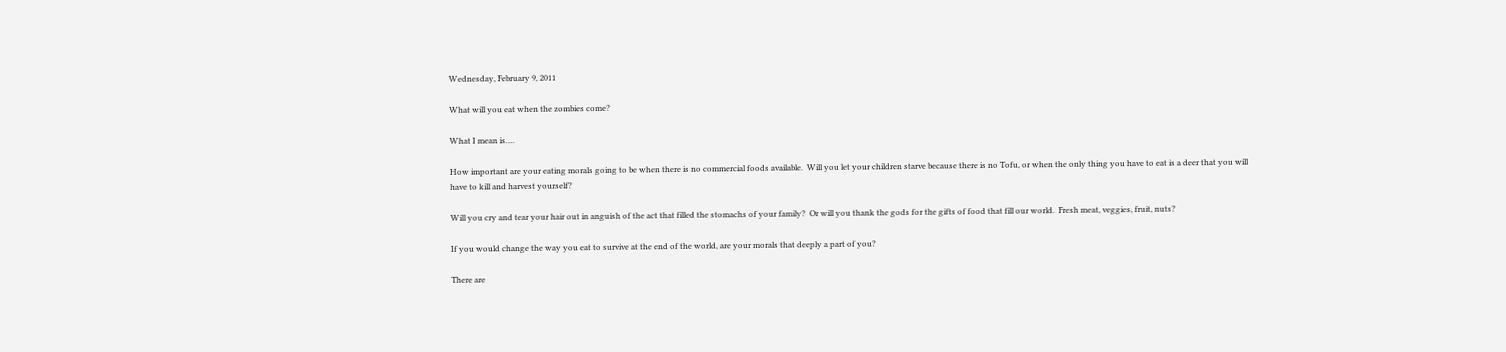Wednesday, February 9, 2011

What will you eat when the zombies come?

What I mean is….

How important are your eating morals going to be when there is no commercial foods available.  Will you let your children starve because there is no Tofu, or when the only thing you have to eat is a deer that you will have to kill and harvest yourself?

Will you cry and tear your hair out in anguish of the act that filled the stomachs of your family?  Or will you thank the gods for the gifts of food that fill our world.  Fresh meat, veggies, fruit, nuts?

If you would change the way you eat to survive at the end of the world, are your morals that deeply a part of you?

There are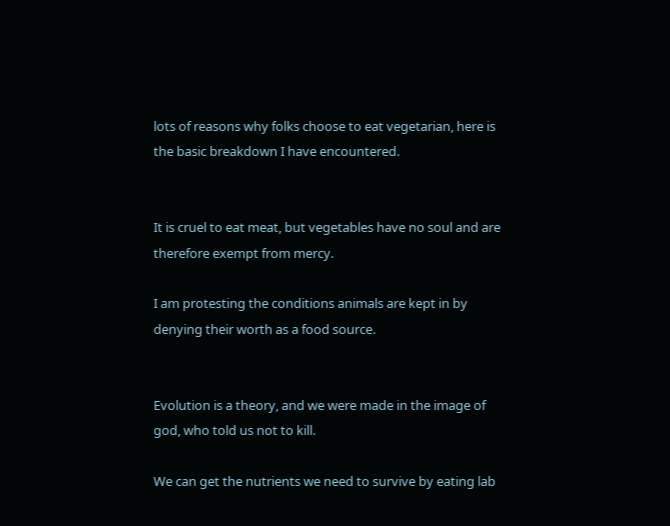lots of reasons why folks choose to eat vegetarian, here is the basic breakdown I have encountered.


It is cruel to eat meat, but vegetables have no soul and are therefore exempt from mercy.

I am protesting the conditions animals are kept in by denying their worth as a food source.


Evolution is a theory, and we were made in the image of god, who told us not to kill.

We can get the nutrients we need to survive by eating lab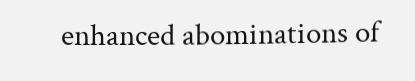enhanced abominations of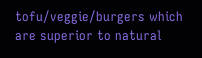tofu/veggie/burgers which are superior to natural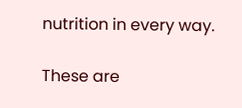nutrition in every way.

These are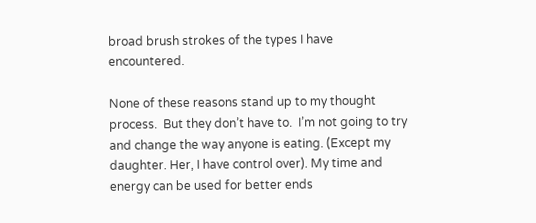broad brush strokes of the types I have encountered.

None of these reasons stand up to my thought process.  But they don’t have to.  I’m not going to try and change the way anyone is eating. (Except my daughter. Her, I have control over). My time and energy can be used for better ends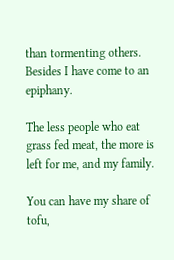than tormenting others.  Besides I have come to an epiphany.

The less people who eat grass fed meat, the more is left for me, and my family.

You can have my share of tofu,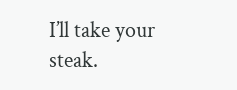I’ll take your steak.